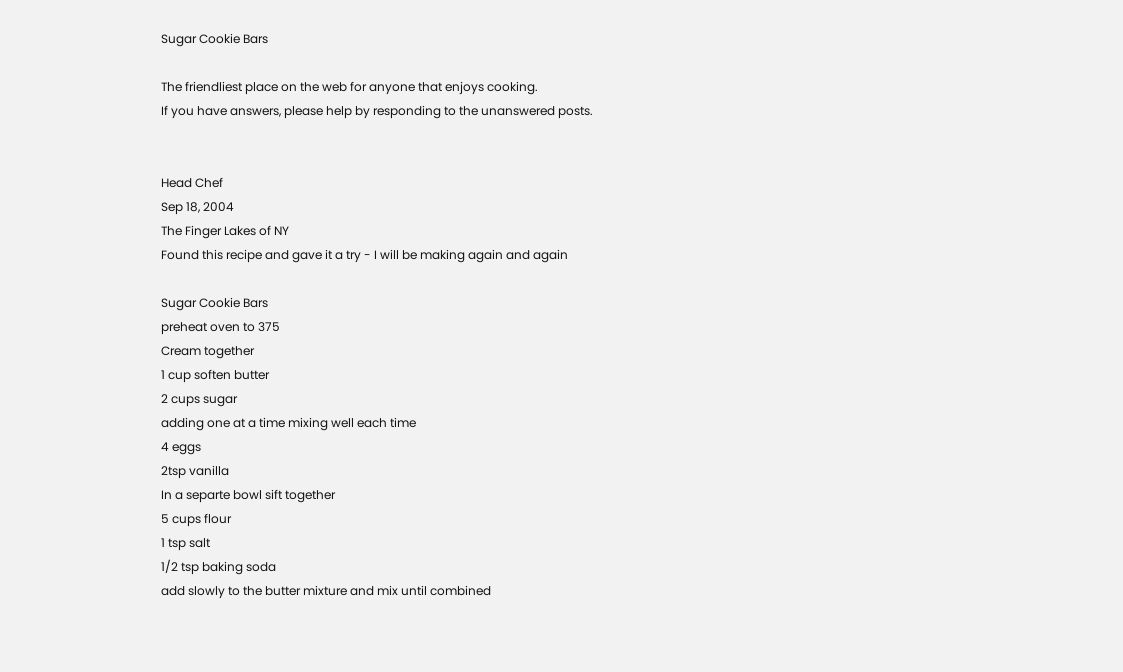Sugar Cookie Bars

The friendliest place on the web for anyone that enjoys cooking.
If you have answers, please help by responding to the unanswered posts.


Head Chef
Sep 18, 2004
The Finger Lakes of NY
Found this recipe and gave it a try - I will be making again and again

Sugar Cookie Bars
preheat oven to 375
Cream together
1 cup soften butter
2 cups sugar
adding one at a time mixing well each time
4 eggs
2tsp vanilla
In a separte bowl sift together
5 cups flour
1 tsp salt
1/2 tsp baking soda
add slowly to the butter mixture and mix until combined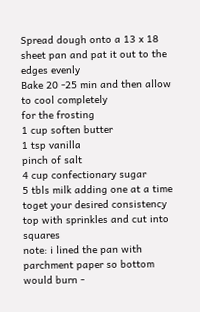Spread dough onto a 13 x 18 sheet pan and pat it out to the edges evenly
Bake 20 -25 min and then allow to cool completely
for the frosting
1 cup soften butter
1 tsp vanilla
pinch of salt
4 cup confectionary sugar
5 tbls milk adding one at a time toget your desired consistency
top with sprinkles and cut into squares
note: i lined the pan with parchment paper so bottom would burn -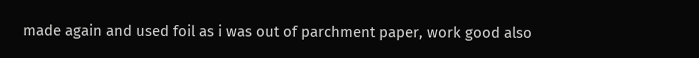made again and used foil as i was out of parchment paper, work good also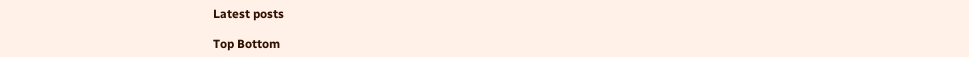Latest posts

Top Bottom